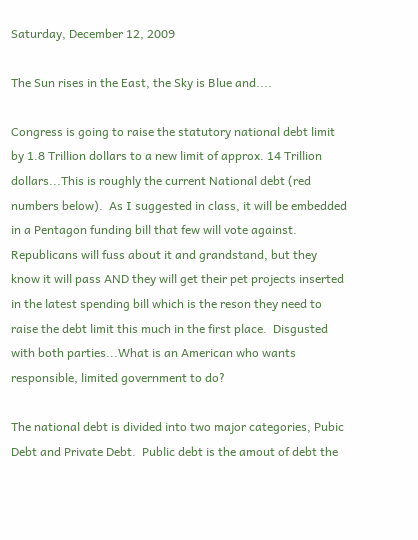Saturday, December 12, 2009

The Sun rises in the East, the Sky is Blue and....

Congress is going to raise the statutory national debt limit by 1.8 Trillion dollars to a new limit of approx. 14 Trillion dollars...This is roughly the current National debt (red numbers below).  As I suggested in class, it will be embedded in a Pentagon funding bill that few will vote against.  Republicans will fuss about it and grandstand, but they know it will pass AND they will get their pet projects inserted in the latest spending bill which is the reson they need to raise the debt limit this much in the first place.  Disgusted with both parties...What is an American who wants responsible, limited government to do?

The national debt is divided into two major categories, Pubic Debt and Private Debt.  Public debt is the amout of debt the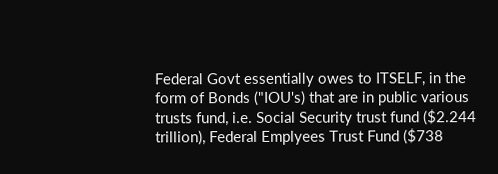Federal Govt essentially owes to ITSELF, in the form of Bonds ("IOU's) that are in public various trusts fund, i.e. Social Security trust fund ($2.244 trillion), Federal Emplyees Trust Fund ($738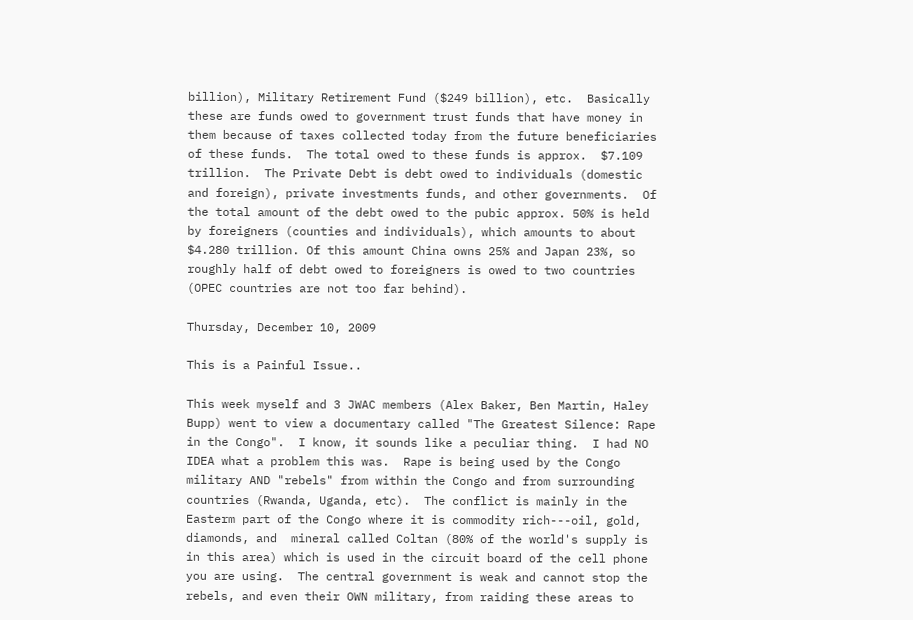billion), Military Retirement Fund ($249 billion), etc.  Basically these are funds owed to government trust funds that have money in them because of taxes collected today from the future beneficiaries of these funds.  The total owed to these funds is approx.  $7.109 trillion.  The Private Debt is debt owed to individuals (domestic and foreign), private investments funds, and other governments.  Of the total amount of the debt owed to the pubic approx. 50% is held by foreigners (counties and individuals), which amounts to about $4.280 trillion. Of this amount China owns 25% and Japan 23%, so roughly half of debt owed to foreigners is owed to two countries (OPEC countries are not too far behind).

Thursday, December 10, 2009

This is a Painful Issue..

This week myself and 3 JWAC members (Alex Baker, Ben Martin, Haley Bupp) went to view a documentary called "The Greatest Silence: Rape in the Congo".  I know, it sounds like a peculiar thing.  I had NO IDEA what a problem this was.  Rape is being used by the Congo military AND "rebels" from within the Congo and from surrounding countries (Rwanda, Uganda, etc).  The conflict is mainly in the Easterm part of the Congo where it is commodity rich---oil, gold, diamonds, and  mineral called Coltan (80% of the world's supply is in this area) which is used in the circuit board of the cell phone you are using.  The central government is weak and cannot stop the rebels, and even their OWN military, from raiding these areas to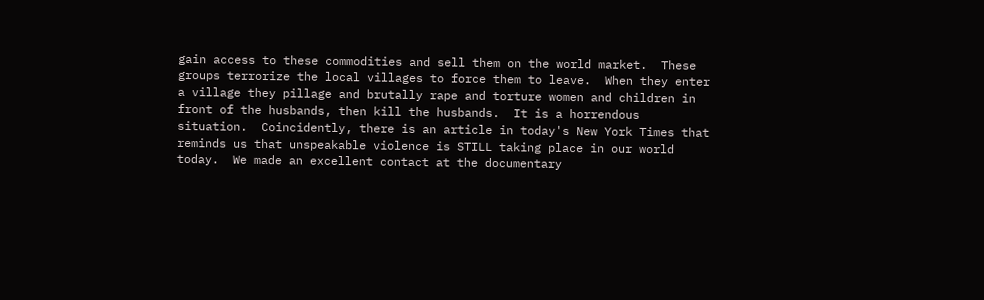gain access to these commodities and sell them on the world market.  These groups terrorize the local villages to force them to leave.  When they enter a village they pillage and brutally rape and torture women and children in front of the husbands, then kill the husbands.  It is a horrendous situation.  Coincidently, there is an article in today's New York Times that reminds us that unspeakable violence is STILL taking place in our world today.  We made an excellent contact at the documentary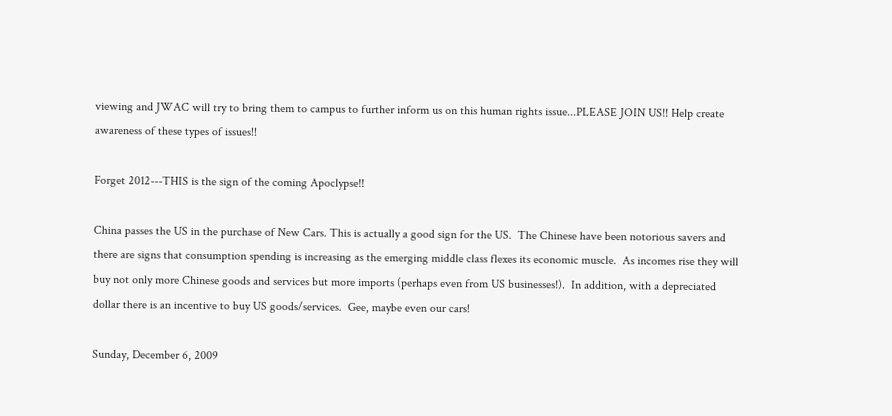viewing and JWAC will try to bring them to campus to further inform us on this human rights issue...PLEASE JOIN US!! Help create awareness of these types of issues!!

Forget 2012---THIS is the sign of the coming Apoclypse!!

China passes the US in the purchase of New Cars. This is actually a good sign for the US.  The Chinese have been notorious savers and there are signs that consumption spending is increasing as the emerging middle class flexes its economic muscle.  As incomes rise they will buy not only more Chinese goods and services but more imports (perhaps even from US businesses!).  In addition, with a depreciated dollar there is an incentive to buy US goods/services.  Gee, maybe even our cars!

Sunday, December 6, 2009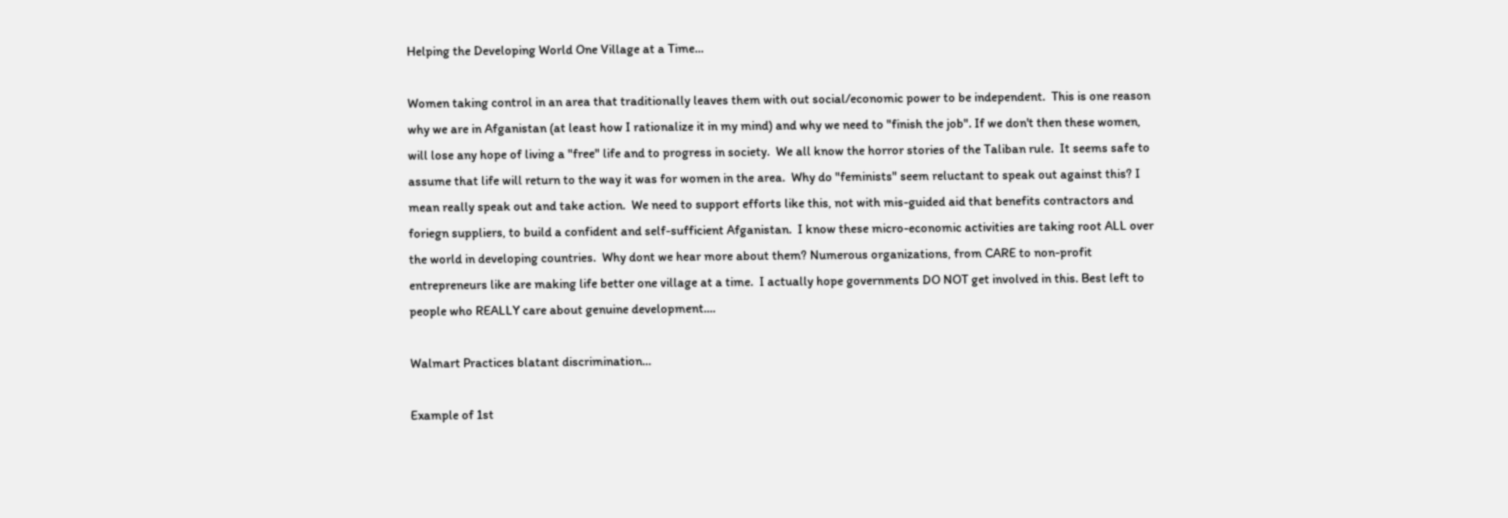Helping the Developing World One Village at a Time...

Women taking control in an area that traditionally leaves them with out social/economic power to be independent.  This is one reason why we are in Afganistan (at least how I rationalize it in my mind) and why we need to "finish the job". If we don't then these women, will lose any hope of living a "free" life and to progress in society.  We all know the horror stories of the Taliban rule.  It seems safe to assume that life will return to the way it was for women in the area.  Why do "feminists" seem reluctant to speak out against this? I mean really speak out and take action.  We need to support efforts like this, not with mis-guided aid that benefits contractors and foriegn suppliers, to build a confident and self-sufficient Afganistan.  I know these micro-economic activities are taking root ALL over the world in developing countries.  Why dont we hear more about them? Numerous organizations, from CARE to non-profit entrepreneurs like are making life better one village at a time.  I actually hope governments DO NOT get involved in this. Best left to people who REALLY care about genuine development....

Walmart Practices blatant discrimination...

Example of 1st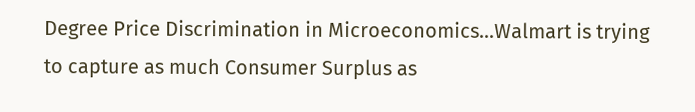Degree Price Discrimination in Microeconomics...Walmart is trying to capture as much Consumer Surplus as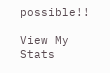possible!!

View My Stats